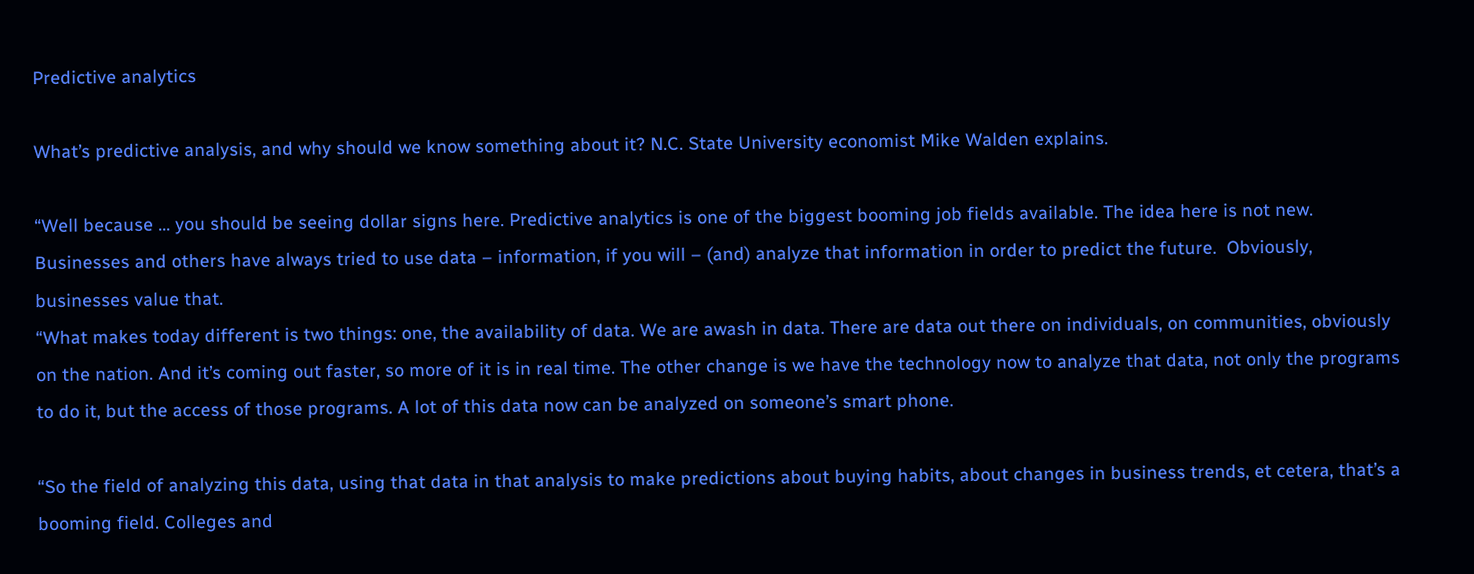Predictive analytics

What’s predictive analysis, and why should we know something about it? N.C. State University economist Mike Walden explains.

“Well because … you should be seeing dollar signs here. Predictive analytics is one of the biggest booming job fields available. The idea here is not new. Businesses and others have always tried to use data – information, if you will – (and) analyze that information in order to predict the future.  Obviously, businesses value that.
“What makes today different is two things: one, the availability of data. We are awash in data. There are data out there on individuals, on communities, obviously on the nation. And it’s coming out faster, so more of it is in real time. The other change is we have the technology now to analyze that data, not only the programs to do it, but the access of those programs. A lot of this data now can be analyzed on someone’s smart phone.

“So the field of analyzing this data, using that data in that analysis to make predictions about buying habits, about changes in business trends, et cetera, that’s a booming field. Colleges and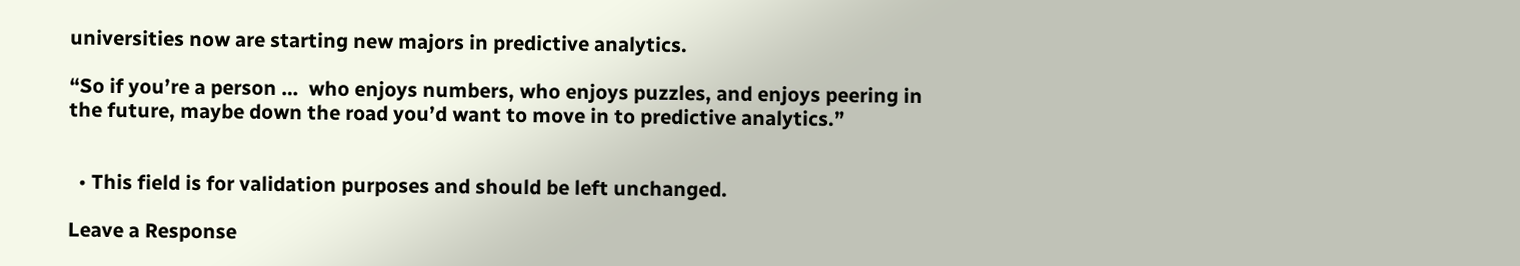universities now are starting new majors in predictive analytics.

“So if you’re a person …  who enjoys numbers, who enjoys puzzles, and enjoys peering in the future, maybe down the road you’d want to move in to predictive analytics.”


  • This field is for validation purposes and should be left unchanged.

Leave a Response